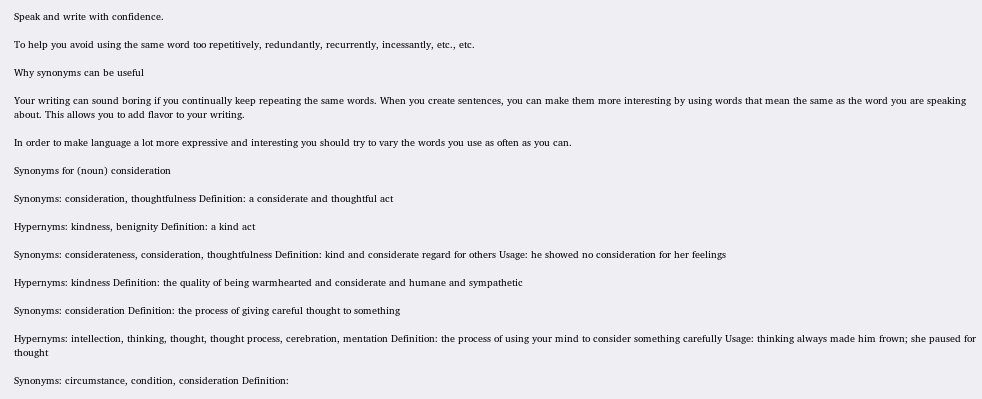Speak and write with confidence.

To help you avoid using the same word too repetitively, redundantly, recurrently, incessantly, etc., etc.

Why synonyms can be useful

Your writing can sound boring if you continually keep repeating the same words. When you create sentences, you can make them more interesting by using words that mean the same as the word you are speaking about. This allows you to add flavor to your writing.

In order to make language a lot more expressive and interesting you should try to vary the words you use as often as you can.

Synonyms for (noun) consideration

Synonyms: consideration, thoughtfulness Definition: a considerate and thoughtful act

Hypernyms: kindness, benignity Definition: a kind act

Synonyms: considerateness, consideration, thoughtfulness Definition: kind and considerate regard for others Usage: he showed no consideration for her feelings

Hypernyms: kindness Definition: the quality of being warmhearted and considerate and humane and sympathetic

Synonyms: consideration Definition: the process of giving careful thought to something

Hypernyms: intellection, thinking, thought, thought process, cerebration, mentation Definition: the process of using your mind to consider something carefully Usage: thinking always made him frown; she paused for thought

Synonyms: circumstance, condition, consideration Definition: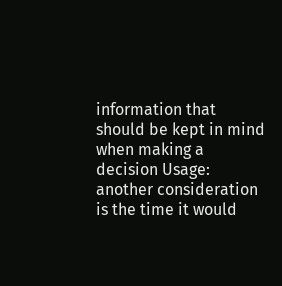information that should be kept in mind when making a decision Usage: another consideration is the time it would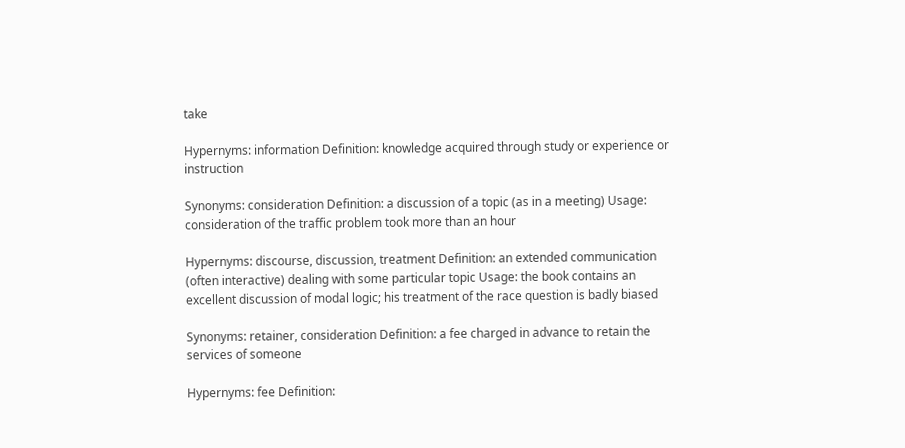take

Hypernyms: information Definition: knowledge acquired through study or experience or instruction

Synonyms: consideration Definition: a discussion of a topic (as in a meeting) Usage: consideration of the traffic problem took more than an hour

Hypernyms: discourse, discussion, treatment Definition: an extended communication (often interactive) dealing with some particular topic Usage: the book contains an excellent discussion of modal logic; his treatment of the race question is badly biased

Synonyms: retainer, consideration Definition: a fee charged in advance to retain the services of someone

Hypernyms: fee Definition: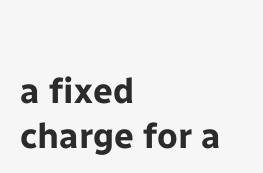a fixed charge for a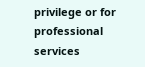privilege or for professional services